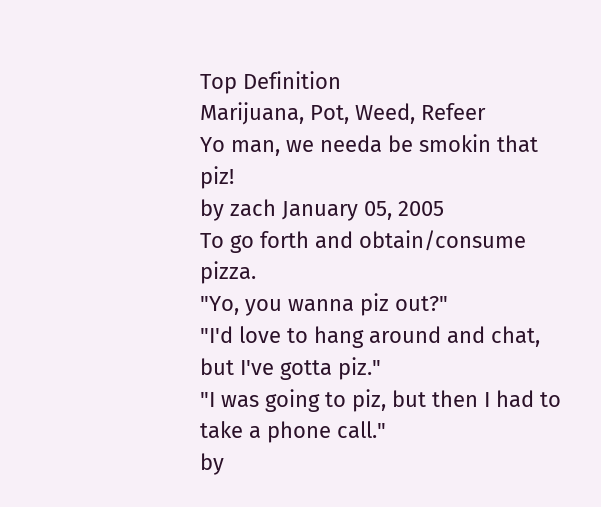Top Definition
Marijuana, Pot, Weed, Refeer
Yo man, we needa be smokin that piz!
by zach January 05, 2005
To go forth and obtain/consume pizza.
"Yo, you wanna piz out?"
"I'd love to hang around and chat, but I've gotta piz."
"I was going to piz, but then I had to take a phone call."
by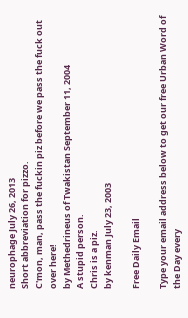neurophage July 26, 2013
Short abbreviation for pizzo.
C'mon, man, pass the fuckin piz before we pass the fuck out over here!
by Methedrineus of Twakistan September 11, 2004
A stupid person.
Chris is a piz.
by kenman July 23, 2003

Free Daily Email

Type your email address below to get our free Urban Word of the Day every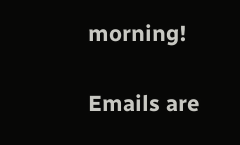morning!

Emails are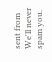sent from We'll never spam you.